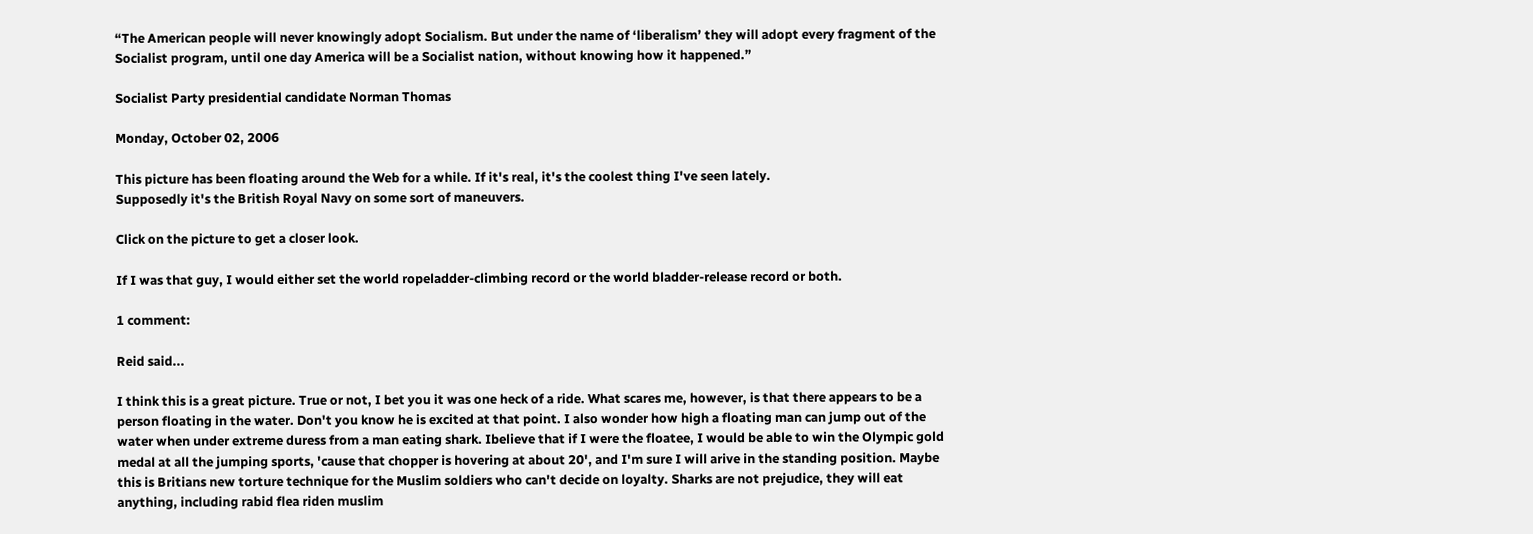“The American people will never knowingly adopt Socialism. But under the name of ‘liberalism’ they will adopt every fragment of the Socialist program, until one day America will be a Socialist nation, without knowing how it happened.”

Socialist Party presidential candidate Norman Thomas

Monday, October 02, 2006

This picture has been floating around the Web for a while. If it's real, it's the coolest thing I've seen lately.
Supposedly it's the British Royal Navy on some sort of maneuvers.

Click on the picture to get a closer look.

If I was that guy, I would either set the world ropeladder-climbing record or the world bladder-release record or both.

1 comment:

Reid said...

I think this is a great picture. True or not, I bet you it was one heck of a ride. What scares me, however, is that there appears to be a person floating in the water. Don't you know he is excited at that point. I also wonder how high a floating man can jump out of the water when under extreme duress from a man eating shark. Ibelieve that if I were the floatee, I would be able to win the Olympic gold medal at all the jumping sports, 'cause that chopper is hovering at about 20', and I'm sure I will arive in the standing position. Maybe this is Britians new torture technique for the Muslim soldiers who can't decide on loyalty. Sharks are not prejudice, they will eat anything, including rabid flea riden muslim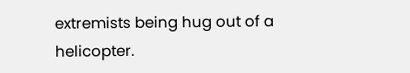extremists being hug out of a helicopter.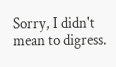Sorry, I didn't mean to digress.